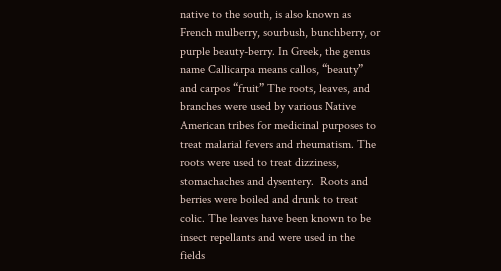native to the south, is also known as French mulberry, sourbush, bunchberry, or purple beauty-berry. In Greek, the genus name Callicarpa means callos, “beauty” and carpos “fruit” The roots, leaves, and branches were used by various Native American tribes for medicinal purposes to treat malarial fevers and rheumatism. The roots were used to treat dizziness, stomachaches and dysentery.  Roots and berries were boiled and drunk to treat colic. The leaves have been known to be insect repellants and were used in the fields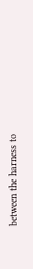between the harness to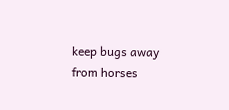keep bugs away from horses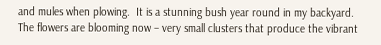and mules when plowing.  It is a stunning bush year round in my backyard. The flowers are blooming now – very small clusters that produce the vibrant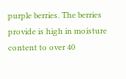purple berries. The berries provide is high in moisture content to over 40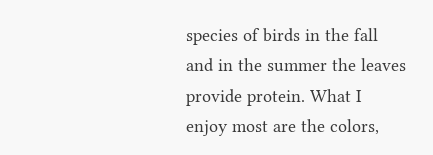species of birds in the fall and in the summer the leaves provide protein. What I enjoy most are the colors,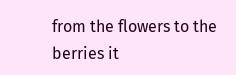from the flowers to the berries it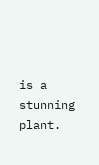is a stunning plant.